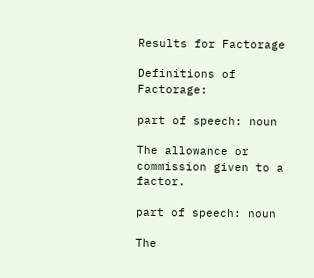Results for Factorage

Definitions of Factorage:

part of speech: noun

The allowance or commission given to a factor.

part of speech: noun

The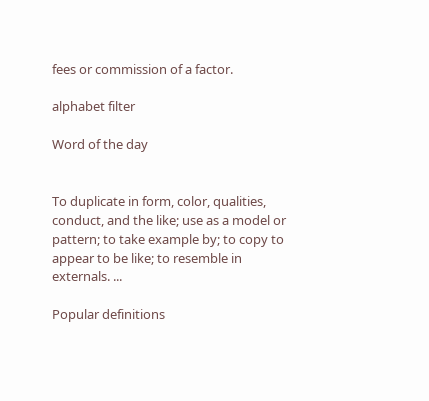fees or commission of a factor.

alphabet filter

Word of the day


To duplicate in form, color, qualities, conduct, and the like; use as a model or pattern; to take example by; to copy to appear to be like; to resemble in externals. ...

Popular definitions